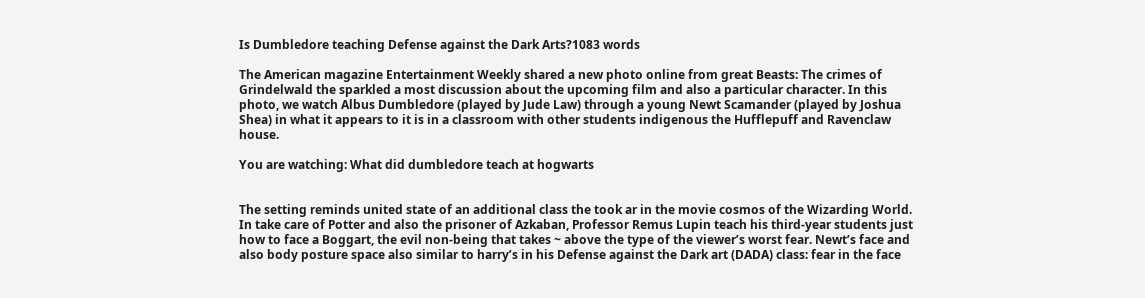Is Dumbledore teaching Defense against the Dark Arts?1083 words

The American magazine Entertainment Weekly shared a new photo online from great Beasts: The crimes of Grindelwald the sparkled a most discussion about the upcoming film and also a particular character. In this photo, we watch Albus Dumbledore (played by Jude Law) through a young Newt Scamander (played by Joshua Shea) in what it appears to it is in a classroom with other students indigenous the Hufflepuff and Ravenclaw house.

You are watching: What did dumbledore teach at hogwarts


The setting reminds united state of an additional class the took ar in the movie cosmos of the Wizarding World. In take care of Potter and also the prisoner of Azkaban, Professor Remus Lupin teach his third-year students just how to face a Boggart, the evil non-being that takes ~ above the type of the viewer’s worst fear. Newt’s face and also body posture space also similar to harry’s in his Defense against the Dark art (DADA) class: fear in the face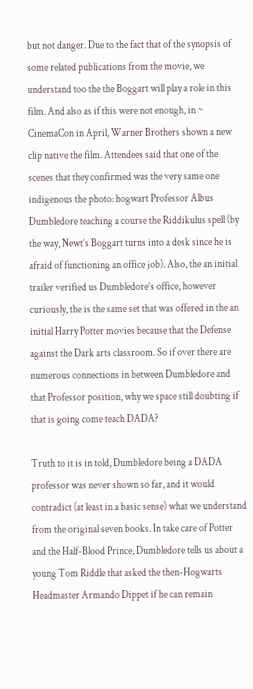but not danger. Due to the fact that of the synopsis of some related publications from the movie, we understand too the the Boggart will play a role in this film. And also as if this were not enough, in ~ CinemaCon in April, Warner Brothers shown a new clip native the film. Attendees said that one of the scenes that they confirmed was the very same one indigenous the photo: hogwart Professor Albus Dumbledore teaching a course the Riddikulus spell (by the way, Newt’s Boggart turns into a desk since he is afraid of functioning an office job). Also, the an initial trailer verified us Dumbledore’s office, however curiously, the is the same set that was offered in the an initial Harry Potter movies because that the Defense against the Dark arts classroom. So if over there are numerous connections in between Dumbledore and that Professor position, why we space still doubting if that is going come teach DADA?

Truth to it is in told, Dumbledore being a DADA professor was never shown so far, and it would contradict (at least in a basic sense) what we understand from the original seven books. In take care of Potter and the Half-Blood Prince, Dumbledore tells us about a young Tom Riddle that asked the then-Hogwarts Headmaster Armando Dippet if he can remain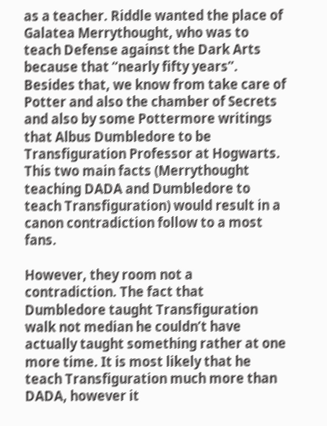as a teacher. Riddle wanted the place of Galatea Merrythought, who was to teach Defense against the Dark Arts because that “nearly fifty years”. Besides that, we know from take care of Potter and also the chamber of Secrets and also by some Pottermore writings that Albus Dumbledore to be Transfiguration Professor at Hogwarts. This two main facts (Merrythought teaching DADA and Dumbledore to teach Transfiguration) would result in a canon contradiction follow to a most fans.

However, they room not a contradiction. The fact that Dumbledore taught Transfiguration walk not median he couldn’t have actually taught something rather at one more time. It is most likely that he teach Transfiguration much more than DADA, however it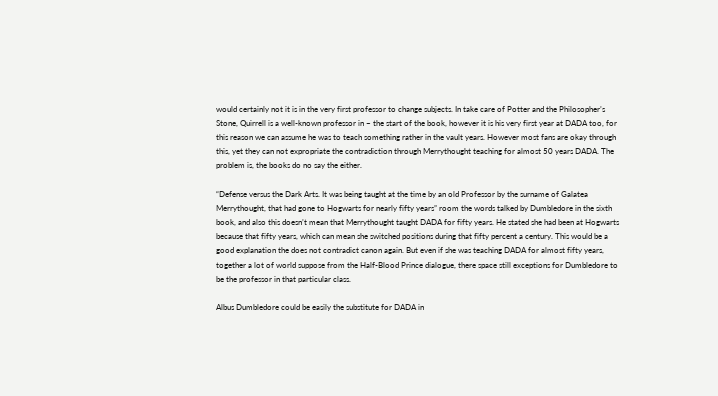would certainly not it is in the very first professor to change subjects. In take care of Potter and the Philosopher’s Stone, Quirrell is a well-known professor in ~ the start of the book, however it is his very first year at DADA too, for this reason we can assume he was to teach something rather in the vault years. However most fans are okay through this, yet they can not expropriate the contradiction through Merrythought teaching for almost 50 years DADA. The problem is, the books do no say the either.

“Defense versus the Dark Arts. It was being taught at the time by an old Professor by the surname of Galatea Merrythought, that had gone to Hogwarts for nearly fifty years” room the words talked by Dumbledore in the sixth book, and also this doesn’t mean that Merrythought taught DADA for fifty years. He stated she had been at Hogwarts because that fifty years, which can mean she switched positions during that fifty percent a century. This would be a good explanation the does not contradict canon again. But even if she was teaching DADA for almost fifty years, together a lot of world suppose from the Half-Blood Prince dialogue, there space still exceptions for Dumbledore to be the professor in that particular class.

Albus Dumbledore could be easily the substitute for DADA in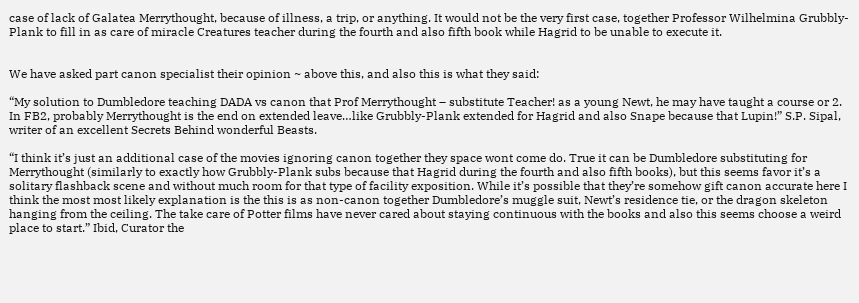case of lack of Galatea Merrythought, because of illness, a trip, or anything. It would not be the very first case, together Professor Wilhelmina Grubbly-Plank to fill in as care of miracle Creatures teacher during the fourth and also fifth book while Hagrid to be unable to execute it.


We have asked part canon specialist their opinion ~ above this, and also this is what they said:

“My solution to Dumbledore teaching DADA vs canon that Prof Merrythought – substitute Teacher! as a young Newt, he may have taught a course or 2. In FB2, probably Merrythought is the end on extended leave…like Grubbly-Plank extended for Hagrid and also Snape because that Lupin!” S.P. Sipal, writer of an excellent Secrets Behind wonderful Beasts.

“I think it’s just an additional case of the movies ignoring canon together they space wont come do. True it can be Dumbledore substituting for Merrythought (similarly to exactly how Grubbly-Plank subs because that Hagrid during the fourth and also fifth books), but this seems favor it’s a solitary flashback scene and without much room for that type of facility exposition. While it’s possible that they’re somehow gift canon accurate here I think the most most likely explanation is the this is as non-canon together Dumbledore’s muggle suit, Newt’s residence tie, or the dragon skeleton hanging from the ceiling. The take care of Potter films have never cared about staying continuous with the books and also this seems choose a weird place to start.” Ibid, Curator the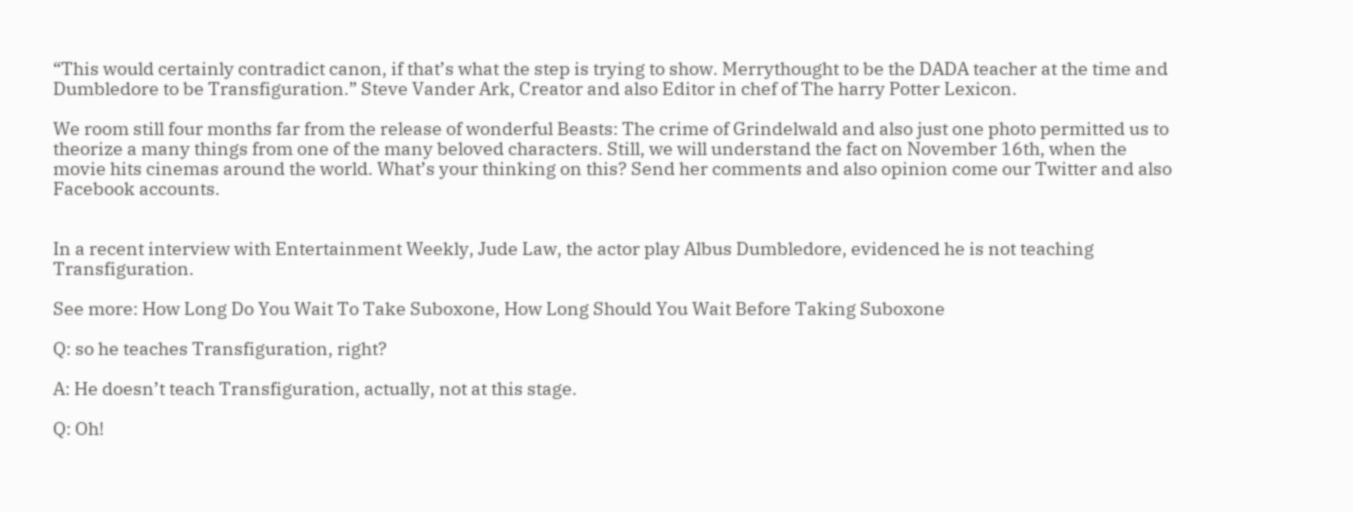“This would certainly contradict canon, if that’s what the step is trying to show. Merrythought to be the DADA teacher at the time and Dumbledore to be Transfiguration.” Steve Vander Ark, Creator and also Editor in chef of The harry Potter Lexicon.

We room still four months far from the release of wonderful Beasts: The crime of Grindelwald and also just one photo permitted us to theorize a many things from one of the many beloved characters. Still, we will understand the fact on November 16th, when the movie hits cinemas around the world. What’s your thinking on this? Send her comments and also opinion come our Twitter and also Facebook accounts.


In a recent interview with Entertainment Weekly, Jude Law, the actor play Albus Dumbledore, evidenced he is not teaching Transfiguration.

See more: How Long Do You Wait To Take Suboxone, How Long Should You Wait Before Taking Suboxone

Q: so he teaches Transfiguration, right?

A: He doesn’t teach Transfiguration, actually, not at this stage.

Q: Oh!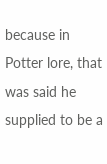because in Potter lore, that was said he supplied to be a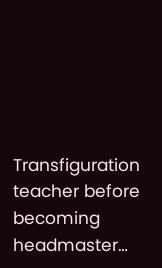Transfiguration teacher before becoming headmaster…